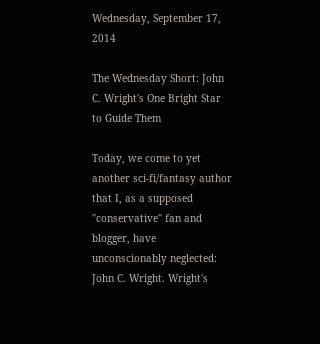Wednesday, September 17, 2014

The Wednesday Short: John C. Wright's One Bright Star to Guide Them

Today, we come to yet another sci-fi/fantasy author that I, as a supposed "conservative" fan and blogger, have unconscionably neglected: John C. Wright. Wright's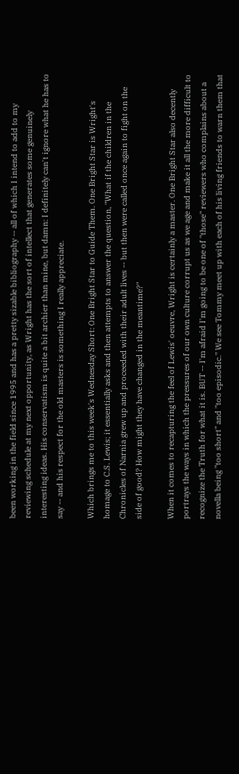been working in the field since 1995 and has a pretty sizable bibliography -- all of which I intend to add to my reviewing schedule at my next opportunity, as Wright has the sort of intellect that generates some genuinely interesting ideas. His conservatism is quite a bit archier than mine, but damn: I definitely can't ignore what he has to say -- and his respect for the old masters is something I really appreciate.

Which brings me to this week's Wednesday Short: One Bright Star to Guide Them. One Bright Star is Wright's homage to C.S. Lewis; it essentially asks and then attempts to answer the question, "What if the children in the Chronicles of Narnia grew up and proceeded with their adult lives -- but then were called once again to fight on the side of good? How might they have changed in the meantime?"

When it comes to recapturing the feel of Lewis' oeuvre, Wright is certainly a master. One Bright Star also decently portrays the ways in which the pressures of our own culture corrupt us as we age and make it all the more difficult to recognize the Truth for what it is. BUT -- I'm afraid I'm going to be one of "those" reviewers who complains about a novella being "too short" and "too episodic." We see Tommy meet up with each of his living friends to warn them that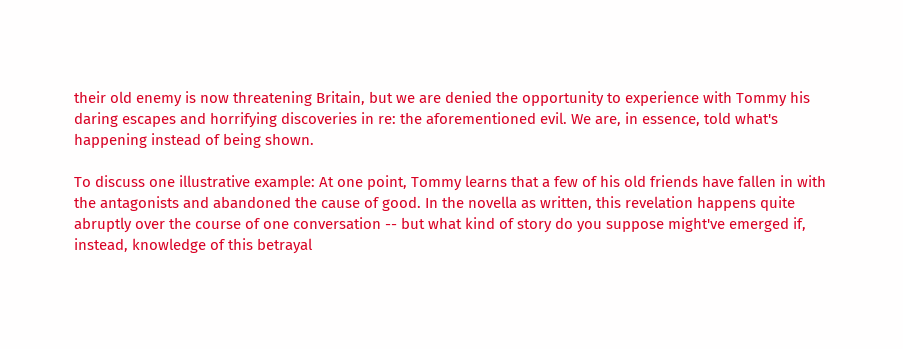their old enemy is now threatening Britain, but we are denied the opportunity to experience with Tommy his daring escapes and horrifying discoveries in re: the aforementioned evil. We are, in essence, told what's happening instead of being shown.

To discuss one illustrative example: At one point, Tommy learns that a few of his old friends have fallen in with the antagonists and abandoned the cause of good. In the novella as written, this revelation happens quite abruptly over the course of one conversation -- but what kind of story do you suppose might've emerged if, instead, knowledge of this betrayal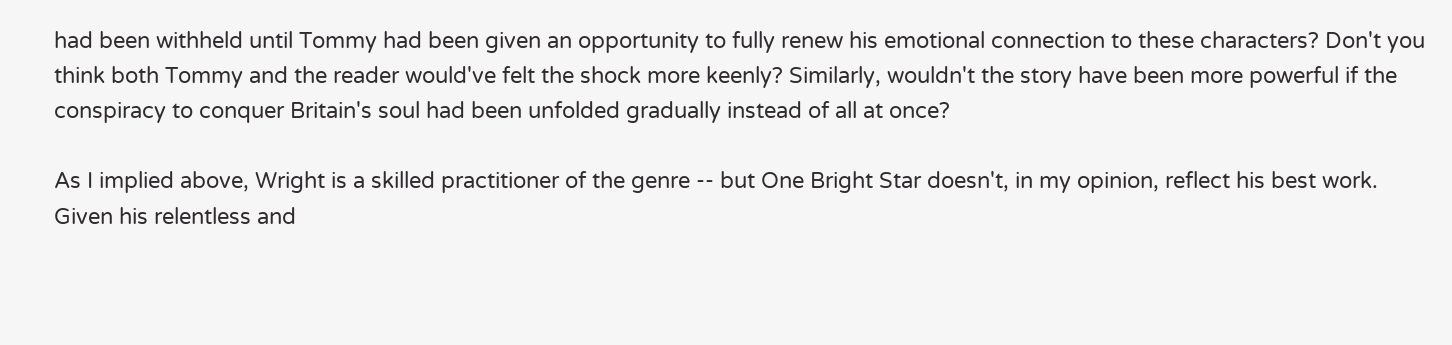had been withheld until Tommy had been given an opportunity to fully renew his emotional connection to these characters? Don't you think both Tommy and the reader would've felt the shock more keenly? Similarly, wouldn't the story have been more powerful if the conspiracy to conquer Britain's soul had been unfolded gradually instead of all at once?

As I implied above, Wright is a skilled practitioner of the genre -- but One Bright Star doesn't, in my opinion, reflect his best work. Given his relentless and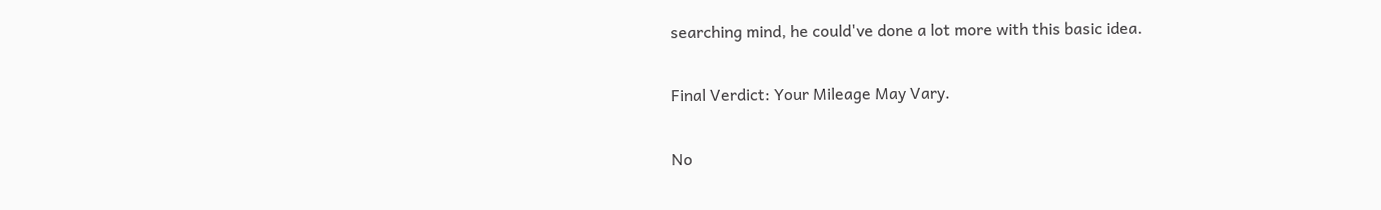searching mind, he could've done a lot more with this basic idea.

Final Verdict: Your Mileage May Vary.

No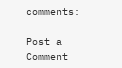comments:

Post a Comment